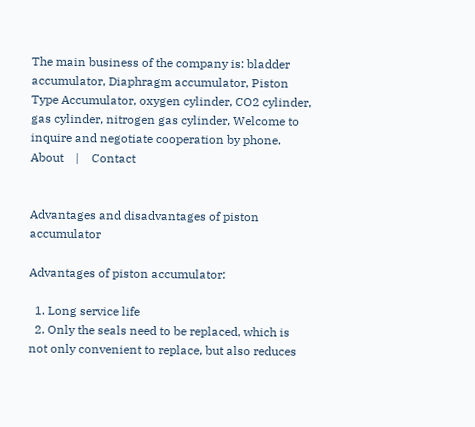The main business of the company is: bladder accumulator, Diaphragm accumulator, Piston Type Accumulator, oxygen cylinder, CO2 cylinder, gas cylinder, nitrogen gas cylinder, Welcome to inquire and negotiate cooperation by phone.
About    |    Contact


Advantages and disadvantages of piston accumulator

Advantages of piston accumulator:

  1. Long service life
  2. Only the seals need to be replaced, which is not only convenient to replace, but also reduces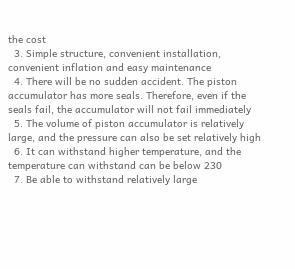the cost
  3. Simple structure, convenient installation, convenient inflation and easy maintenance
  4. There will be no sudden accident. The piston accumulator has more seals. Therefore, even if the seals fail, the accumulator will not fail immediately
  5. The volume of piston accumulator is relatively large, and the pressure can also be set relatively high
  6. It can withstand higher temperature, and the temperature can withstand can be below 230
  7. Be able to withstand relatively large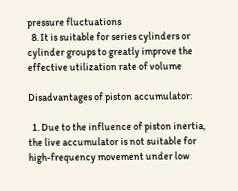pressure fluctuations
  8. It is suitable for series cylinders or cylinder groups to greatly improve the effective utilization rate of volume

Disadvantages of piston accumulator:

  1. Due to the influence of piston inertia, the live accumulator is not suitable for high-frequency movement under low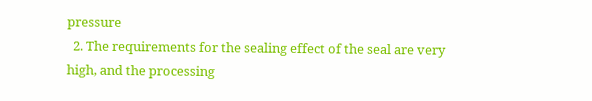pressure
  2. The requirements for the sealing effect of the seal are very high, and the processing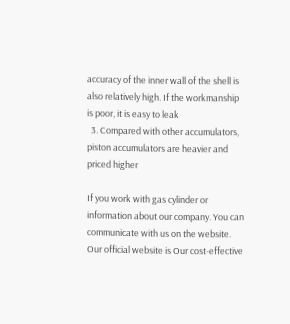accuracy of the inner wall of the shell is also relatively high. If the workmanship is poor, it is easy to leak
  3. Compared with other accumulators, piston accumulators are heavier and priced higher

If you work with gas cylinder or information about our company. You can communicate with us on the website. Our official website is Our cost-effective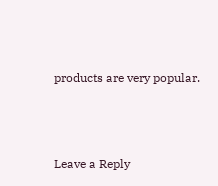products are very popular.



Leave a Reply